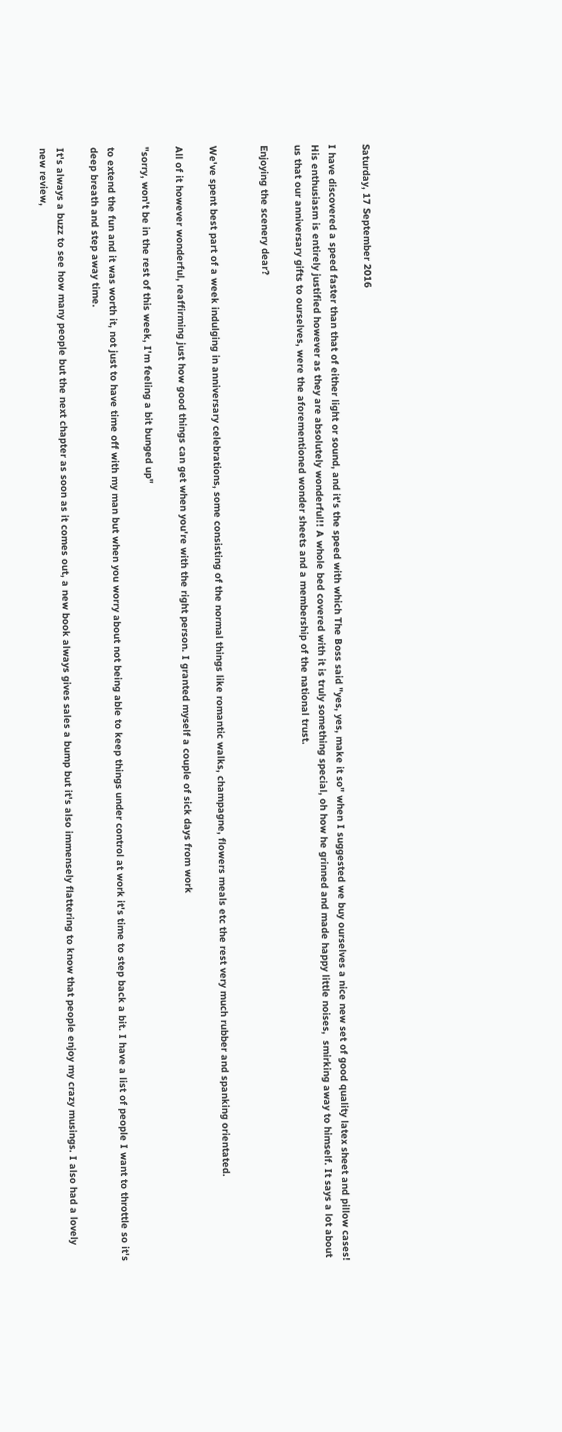Saturday, 17 September 2016

I have discovered a speed faster than that of either light or sound, and it's the speed with which The Boss said "yes, yes, make it so" when I suggested we buy ourselves a nice new set of good quality latex sheet and pillow cases! His enthusiasm is entirely justified however as they are absolutely wonderful!! A whole bed covered with it is truly something special, oh how he grinned and made happy little noises,  smirking away to himself. It says a lot about us that our anniversary gifts to ourselves, were the aforementioned wonder sheets and a membership of the national trust.

Enjoying the scenery dear?


We've spent best part of a week indulging in anniversary celebrations, some consisting of the normal things like romantic walks, champagne, flowers meals etc the rest very much rubber and spanking orientated.

All of it however wonderful, reaffirming just how good things can get when you're with the right person. I granted myself a couple of sick days from work

"sorry, won't be in the rest of this week, I'm feeling a bit bunged up"

to extend the fun and it was worth it, not just to have time off with my man but when you worry about not being able to keep things under control at work it's time to step back a bit. I have a list of people I want to throttle so it's deep breath and step away time.

It's always a buzz to see how many people but the next chapter as soon as it comes out, a new book always gives sales a bump but it's also immensely flattering to know that people enjoy my crazy musings. I also had a lovely new review,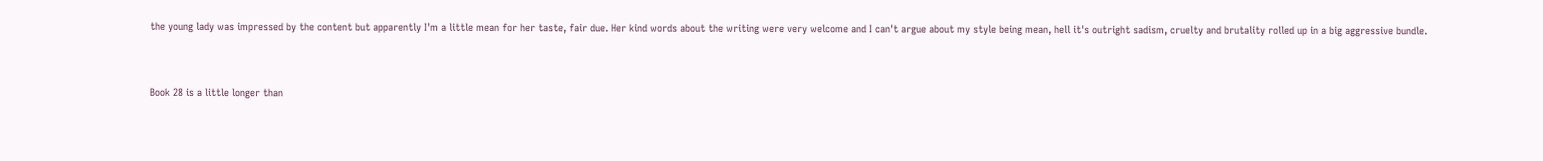the young lady was impressed by the content but apparently I'm a little mean for her taste, fair due. Her kind words about the writing were very welcome and I can't argue about my style being mean, hell it's outright sadism, cruelty and brutality rolled up in a big aggressive bundle.


Book 28 is a little longer than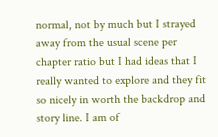normal, not by much but I strayed away from the usual scene per chapter ratio but I had ideas that I really wanted to explore and they fit so nicely in worth the backdrop and story line. I am of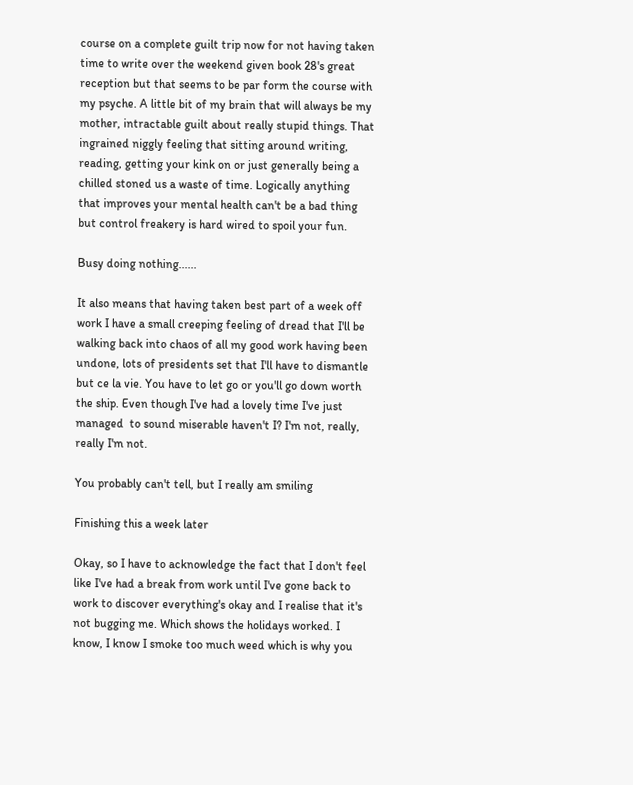course on a complete guilt trip now for not having taken time to write over the weekend given book 28's great reception but that seems to be par form the course with my psyche. A little bit of my brain that will always be my mother, intractable guilt about really stupid things. That ingrained niggly feeling that sitting around writing, reading, getting your kink on or just generally being a chilled stoned us a waste of time. Logically anything that improves your mental health can't be a bad thing but control freakery is hard wired to spoil your fun.

Busy doing nothing......

It also means that having taken best part of a week off work I have a small creeping feeling of dread that I'll be walking back into chaos of all my good work having been undone, lots of presidents set that I'll have to dismantle but ce la vie. You have to let go or you'll go down worth the ship. Even though I've had a lovely time I've just managed  to sound miserable haven't I? I'm not, really, really I'm not.

You probably can't tell, but I really am smiling

Finishing this a week later

Okay, so I have to acknowledge the fact that I don't feel like I've had a break from work until I've gone back to work to discover everything's okay and I realise that it's not bugging me. Which shows the holidays worked. I know, I know I smoke too much weed which is why you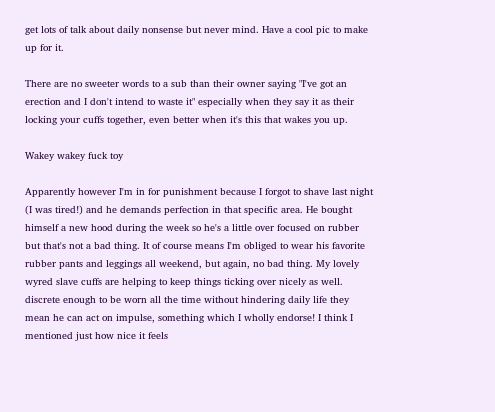get lots of talk about daily nonsense but never mind. Have a cool pic to make up for it.

There are no sweeter words to a sub than their owner saying "I've got an erection and I don't intend to waste it" especially when they say it as their locking your cuffs together, even better when it's this that wakes you up.

Wakey wakey fuck toy

Apparently however I'm in for punishment because I forgot to shave last night (I was tired!) and he demands perfection in that specific area. He bought himself a new hood during the week so he's a little over focused on rubber but that's not a bad thing. It of course means I'm obliged to wear his favorite rubber pants and leggings all weekend, but again, no bad thing. My lovely wyred slave cuffs are helping to keep things ticking over nicely as well. discrete enough to be worn all the time without hindering daily life they mean he can act on impulse, something which I wholly endorse! I think I mentioned just how nice it feels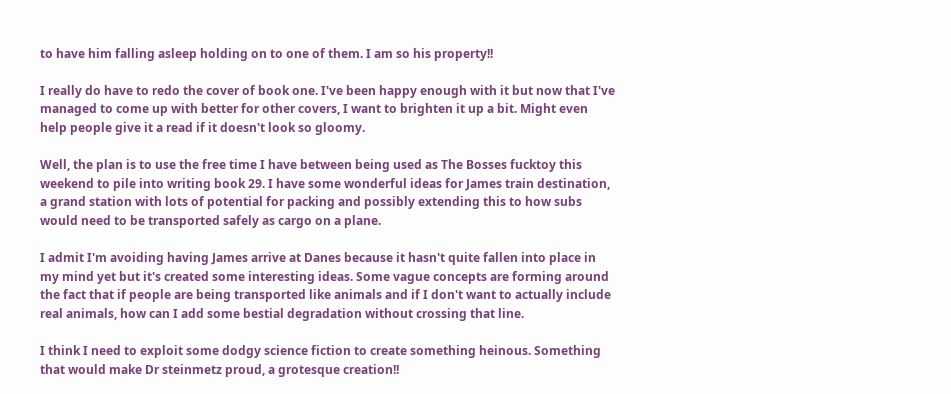to have him falling asleep holding on to one of them. I am so his property!!

I really do have to redo the cover of book one. I've been happy enough with it but now that I've managed to come up with better for other covers, I want to brighten it up a bit. Might even help people give it a read if it doesn't look so gloomy.

Well, the plan is to use the free time I have between being used as The Bosses fucktoy this weekend to pile into writing book 29. I have some wonderful ideas for James train destination, a grand station with lots of potential for packing and possibly extending this to how subs would need to be transported safely as cargo on a plane.

I admit I'm avoiding having James arrive at Danes because it hasn't quite fallen into place in my mind yet but it's created some interesting ideas. Some vague concepts are forming around the fact that if people are being transported like animals and if I don't want to actually include real animals, how can I add some bestial degradation without crossing that line.

I think I need to exploit some dodgy science fiction to create something heinous. Something that would make Dr steinmetz proud, a grotesque creation!!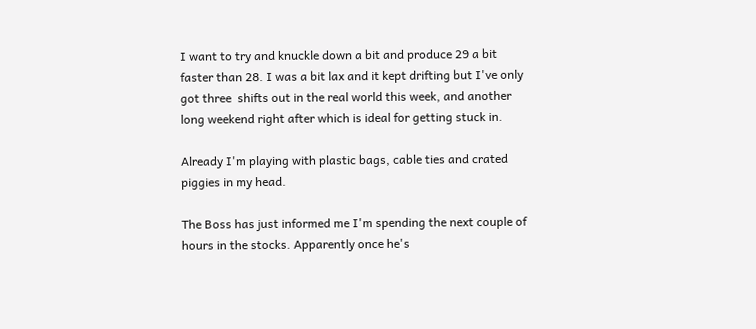I want to try and knuckle down a bit and produce 29 a bit faster than 28. I was a bit lax and it kept drifting but I've only got three  shifts out in the real world this week, and another long weekend right after which is ideal for getting stuck in.

Already I'm playing with plastic bags, cable ties and crated piggies in my head.

The Boss has just informed me I'm spending the next couple of hours in the stocks. Apparently once he's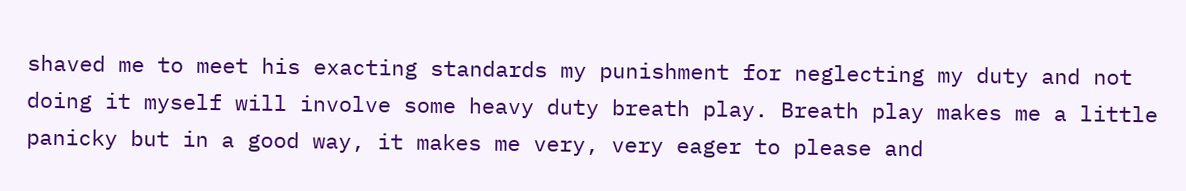shaved me to meet his exacting standards my punishment for neglecting my duty and not doing it myself will involve some heavy duty breath play. Breath play makes me a little panicky but in a good way, it makes me very, very eager to please and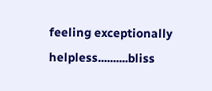feeling exceptionally helpless..........bliss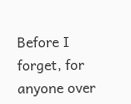Before I forget, for anyone over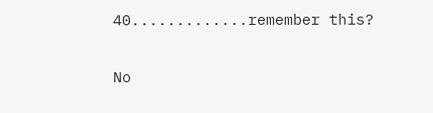40.............remember this?

No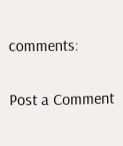comments:

Post a Comment